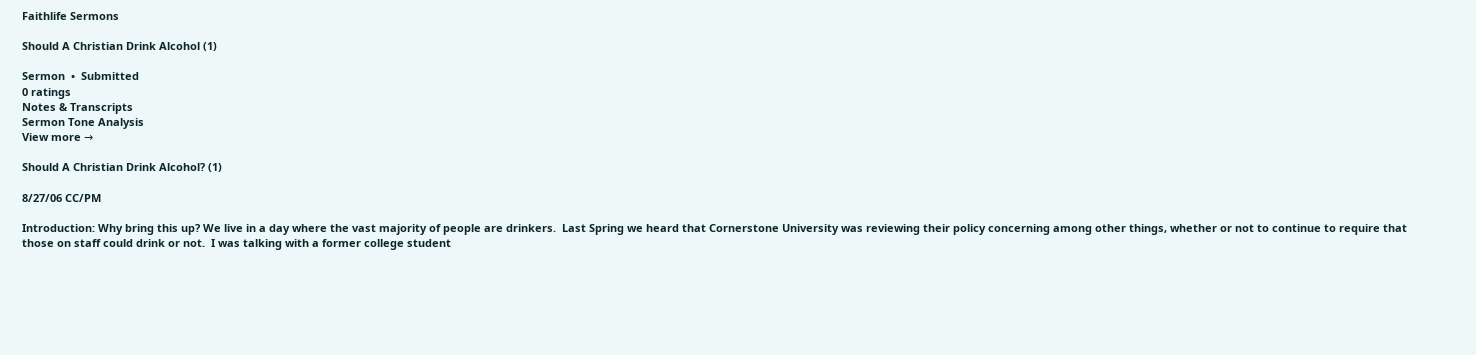Faithlife Sermons

Should A Christian Drink Alcohol (1)

Sermon  •  Submitted
0 ratings
Notes & Transcripts
Sermon Tone Analysis
View more →

Should A Christian Drink Alcohol? (1)

8/27/06 CC/PM

Introduction: Why bring this up? We live in a day where the vast majority of people are drinkers.  Last Spring we heard that Cornerstone University was reviewing their policy concerning among other things, whether or not to continue to require that those on staff could drink or not.  I was talking with a former college student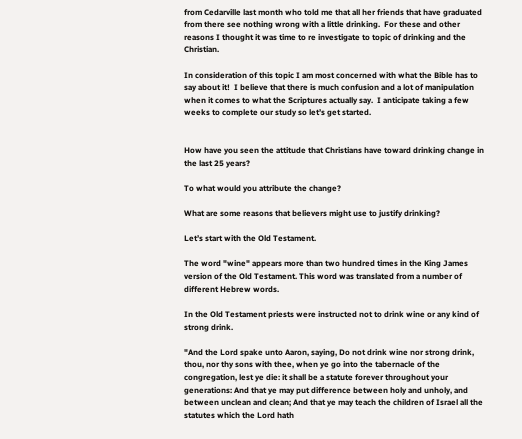from Cedarville last month who told me that all her friends that have graduated from there see nothing wrong with a little drinking.  For these and other reasons I thought it was time to re investigate to topic of drinking and the Christian.

In consideration of this topic I am most concerned with what the Bible has to say about it!  I believe that there is much confusion and a lot of manipulation when it comes to what the Scriptures actually say.  I anticipate taking a few weeks to complete our study so let’s get started.


How have you seen the attitude that Christians have toward drinking change in the last 25 years?

To what would you attribute the change?

What are some reasons that believers might use to justify drinking?

Let’s start with the Old Testament.

The word "wine" appears more than two hundred times in the King James version of the Old Testament. This word was translated from a number of different Hebrew words.

In the Old Testament priests were instructed not to drink wine or any kind of strong drink.

"And the Lord spake unto Aaron, saying, Do not drink wine nor strong drink, thou, nor thy sons with thee, when ye go into the tabernacle of the congregation, lest ye die: it shall be a statute forever throughout your generations: And that ye may put difference between holy and unholy, and between unclean and clean; And that ye may teach the children of Israel all the statutes which the Lord hath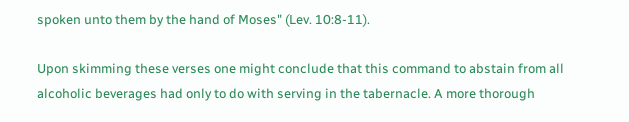spoken unto them by the hand of Moses" (Lev. 10:8-11).

Upon skimming these verses one might conclude that this command to abstain from all alcoholic beverages had only to do with serving in the tabernacle. A more thorough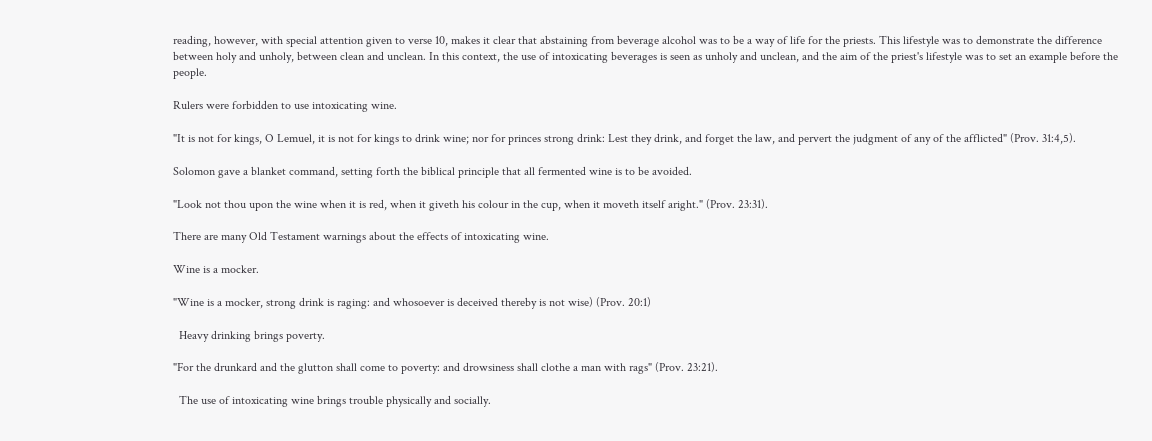reading, however, with special attention given to verse 10, makes it clear that abstaining from beverage alcohol was to be a way of life for the priests. This lifestyle was to demonstrate the difference between holy and unholy, between clean and unclean. In this context, the use of intoxicating beverages is seen as unholy and unclean, and the aim of the priest's lifestyle was to set an example before the people.

Rulers were forbidden to use intoxicating wine.

"It is not for kings, O Lemuel, it is not for kings to drink wine; nor for princes strong drink: Lest they drink, and forget the law, and pervert the judgment of any of the afflicted" (Prov. 31:4,5).

Solomon gave a blanket command, setting forth the biblical principle that all fermented wine is to be avoided.

"Look not thou upon the wine when it is red, when it giveth his colour in the cup, when it moveth itself aright." (Prov. 23:31).

There are many Old Testament warnings about the effects of intoxicating wine.

Wine is a mocker.

"Wine is a mocker, strong drink is raging: and whosoever is deceived thereby is not wise) (Prov. 20:1)

  Heavy drinking brings poverty.

"For the drunkard and the glutton shall come to poverty: and drowsiness shall clothe a man with rags" (Prov. 23:21).

  The use of intoxicating wine brings trouble physically and socially.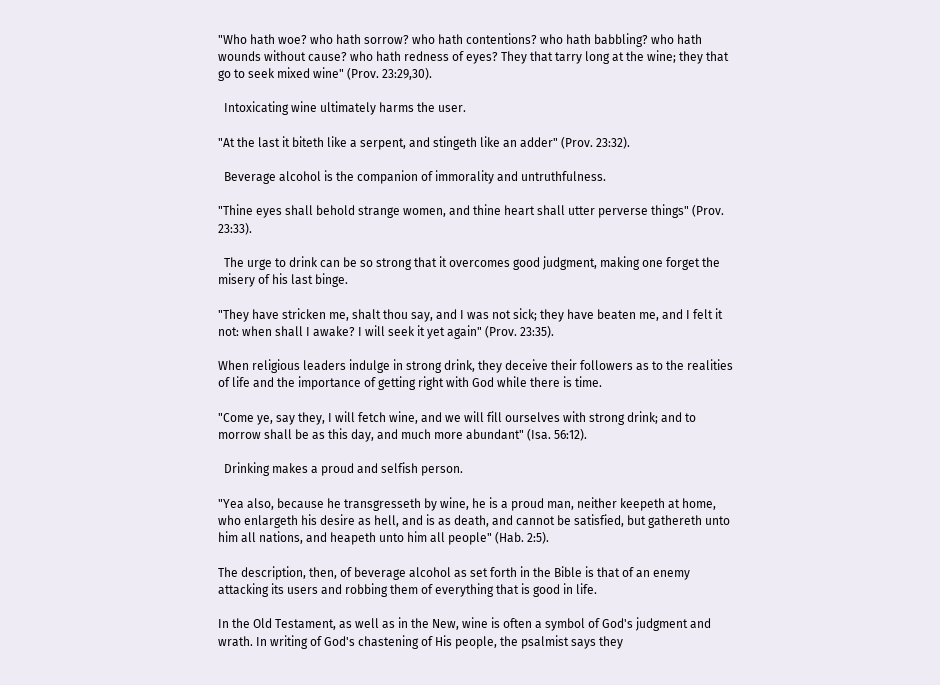"Who hath woe? who hath sorrow? who hath contentions? who hath babbling? who hath wounds without cause? who hath redness of eyes? They that tarry long at the wine; they that go to seek mixed wine" (Prov. 23:29,30).

  Intoxicating wine ultimately harms the user.

"At the last it biteth like a serpent, and stingeth like an adder" (Prov. 23:32).

  Beverage alcohol is the companion of immorality and untruthfulness.

"Thine eyes shall behold strange women, and thine heart shall utter perverse things" (Prov. 23:33).

  The urge to drink can be so strong that it overcomes good judgment, making one forget the misery of his last binge.

"They have stricken me, shalt thou say, and I was not sick; they have beaten me, and I felt it not: when shall I awake? I will seek it yet again" (Prov. 23:35).

When religious leaders indulge in strong drink, they deceive their followers as to the realities of life and the importance of getting right with God while there is time.

"Come ye, say they, I will fetch wine, and we will fill ourselves with strong drink; and to morrow shall be as this day, and much more abundant" (Isa. 56:12).

  Drinking makes a proud and selfish person.

"Yea also, because he transgresseth by wine, he is a proud man, neither keepeth at home, who enlargeth his desire as hell, and is as death, and cannot be satisfied, but gathereth unto him all nations, and heapeth unto him all people" (Hab. 2:5).

The description, then, of beverage alcohol as set forth in the Bible is that of an enemy attacking its users and robbing them of everything that is good in life.

In the Old Testament, as well as in the New, wine is often a symbol of God's judgment and wrath. In writing of God's chastening of His people, the psalmist says they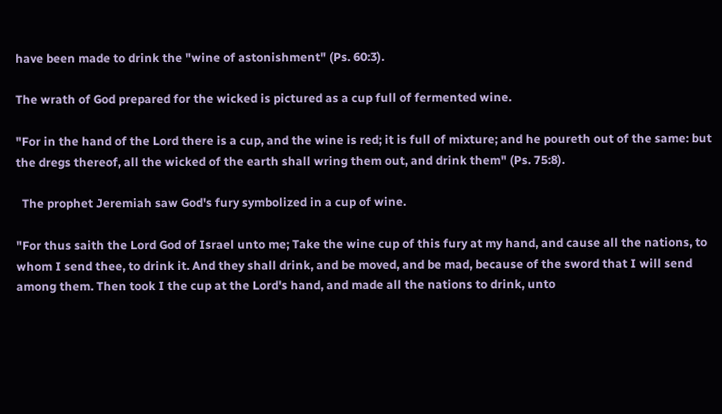have been made to drink the "wine of astonishment" (Ps. 60:3).

The wrath of God prepared for the wicked is pictured as a cup full of fermented wine.

"For in the hand of the Lord there is a cup, and the wine is red; it is full of mixture; and he poureth out of the same: but the dregs thereof, all the wicked of the earth shall wring them out, and drink them" (Ps. 75:8).

  The prophet Jeremiah saw God's fury symbolized in a cup of wine.

"For thus saith the Lord God of Israel unto me; Take the wine cup of this fury at my hand, and cause all the nations, to whom I send thee, to drink it. And they shall drink, and be moved, and be mad, because of the sword that I will send among them. Then took I the cup at the Lord's hand, and made all the nations to drink, unto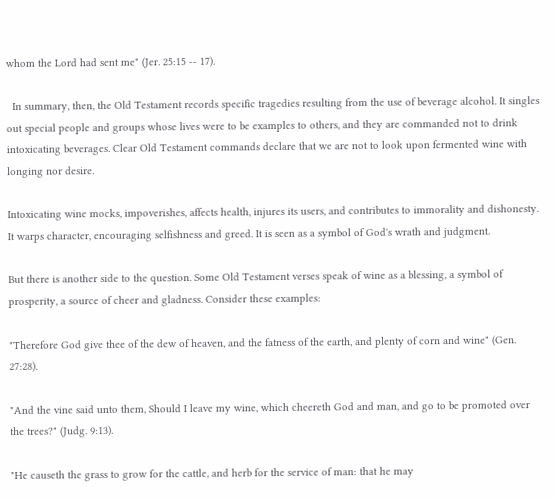whom the Lord had sent me" (Jer. 25:15 -- 17).

  In summary, then, the Old Testament records specific tragedies resulting from the use of beverage alcohol. It singles out special people and groups whose lives were to be examples to others, and they are commanded not to drink intoxicating beverages. Clear Old Testament commands declare that we are not to look upon fermented wine with longing nor desire.

Intoxicating wine mocks, impoverishes, affects health, injures its users, and contributes to immorality and dishonesty. It warps character, encouraging selfishness and greed. It is seen as a symbol of God's wrath and judgment.

But there is another side to the question. Some Old Testament verses speak of wine as a blessing, a symbol of prosperity, a source of cheer and gladness. Consider these examples:

"Therefore God give thee of the dew of heaven, and the fatness of the earth, and plenty of corn and wine" (Gen. 27:28).

"And the vine said unto them, Should I leave my wine, which cheereth God and man, and go to be promoted over the trees?" (Judg. 9:13).

"He causeth the grass to grow for the cattle, and herb for the service of man: that he may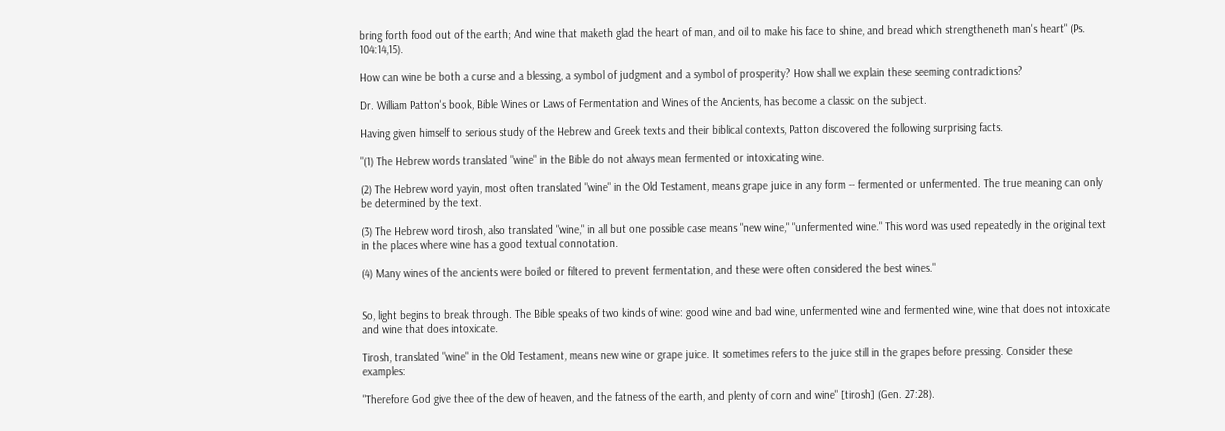bring forth food out of the earth; And wine that maketh glad the heart of man, and oil to make his face to shine, and bread which strengtheneth man's heart" (Ps. 104:14,15).

How can wine be both a curse and a blessing, a symbol of judgment and a symbol of prosperity? How shall we explain these seeming contradictions?

Dr. William Patton's book, Bible Wines or Laws of Fermentation and Wines of the Ancients, has become a classic on the subject.

Having given himself to serious study of the Hebrew and Greek texts and their biblical contexts, Patton discovered the following surprising facts.

"(1) The Hebrew words translated "wine" in the Bible do not always mean fermented or intoxicating wine.

(2) The Hebrew word yayin, most often translated "wine" in the Old Testament, means grape juice in any form -- fermented or unfermented. The true meaning can only be determined by the text.

(3) The Hebrew word tirosh, also translated "wine," in all but one possible case means "new wine," "unfermented wine." This word was used repeatedly in the original text in the places where wine has a good textual connotation.

(4) Many wines of the ancients were boiled or filtered to prevent fermentation, and these were often considered the best wines."


So, light begins to break through. The Bible speaks of two kinds of wine: good wine and bad wine, unfermented wine and fermented wine, wine that does not intoxicate and wine that does intoxicate.

Tirosh, translated "wine" in the Old Testament, means new wine or grape juice. It sometimes refers to the juice still in the grapes before pressing. Consider these examples:

"Therefore God give thee of the dew of heaven, and the fatness of the earth, and plenty of corn and wine" [tirosh] (Gen. 27:28).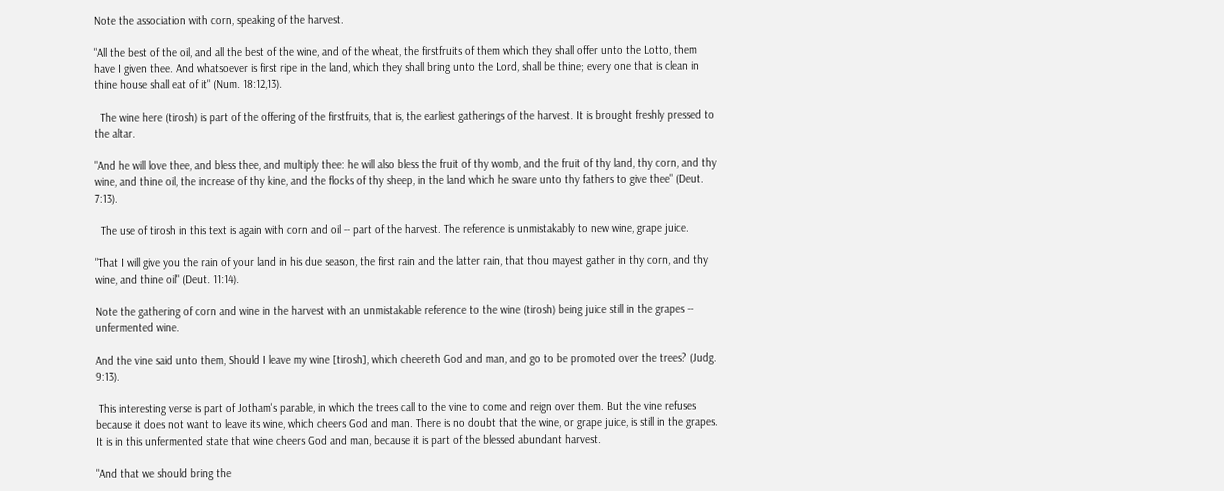Note the association with corn, speaking of the harvest.

"All the best of the oil, and all the best of the wine, and of the wheat, the firstfruits of them which they shall offer unto the Lotto, them have I given thee. And whatsoever is first ripe in the land, which they shall bring unto the Lord, shall be thine; every one that is clean in thine house shall eat of it" (Num. 18:12,13).

  The wine here (tirosh) is part of the offering of the firstfruits, that is, the earliest gatherings of the harvest. It is brought freshly pressed to the altar.

"And he will love thee, and bless thee, and multiply thee: he will also bless the fruit of thy womb, and the fruit of thy land, thy corn, and thy wine, and thine oil, the increase of thy kine, and the flocks of thy sheep, in the land which he sware unto thy fathers to give thee" (Deut. 7:13).

  The use of tirosh in this text is again with corn and oil -- part of the harvest. The reference is unmistakably to new wine, grape juice.

"That I will give you the rain of your land in his due season, the first rain and the latter rain, that thou mayest gather in thy corn, and thy wine, and thine oil" (Deut. 11:14).

Note the gathering of corn and wine in the harvest with an unmistakable reference to the wine (tirosh) being juice still in the grapes -- unfermented wine.

And the vine said unto them, Should I leave my wine [tirosh], which cheereth God and man, and go to be promoted over the trees? (Judg. 9:13).

 This interesting verse is part of Jotham's parable, in which the trees call to the vine to come and reign over them. But the vine refuses because it does not want to leave its wine, which cheers God and man. There is no doubt that the wine, or grape juice, is still in the grapes. It is in this unfermented state that wine cheers God and man, because it is part of the blessed abundant harvest.

"And that we should bring the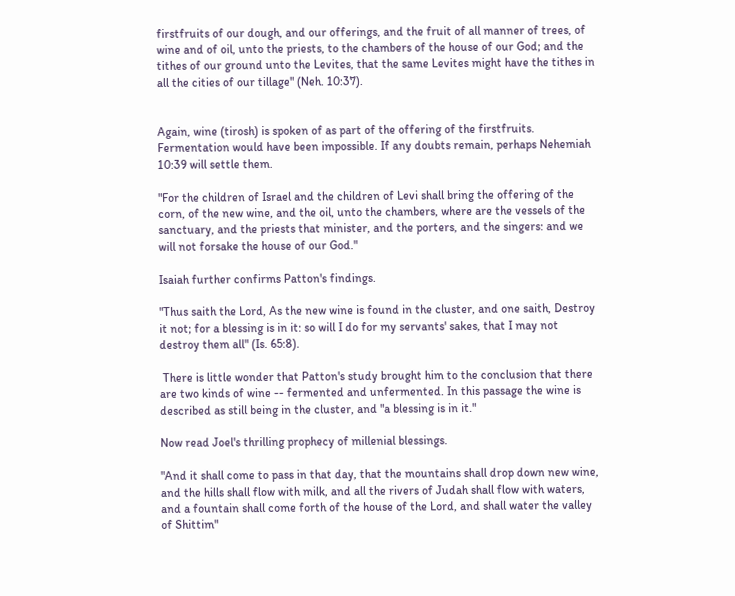firstfruits of our dough, and our offerings, and the fruit of all manner of trees, of wine and of oil, unto the priests, to the chambers of the house of our God; and the tithes of our ground unto the Levites, that the same Levites might have the tithes in all the cities of our tillage" (Neh. 10:37).


Again, wine (tirosh) is spoken of as part of the offering of the firstfruits. Fermentation would have been impossible. If any doubts remain, perhaps Nehemiah 10:39 will settle them.

"For the children of Israel and the children of Levi shall bring the offering of the corn, of the new wine, and the oil, unto the chambers, where are the vessels of the sanctuary, and the priests that minister, and the porters, and the singers: and we will not forsake the house of our God."

Isaiah further confirms Patton's findings.

"Thus saith the Lord, As the new wine is found in the cluster, and one saith, Destroy it not; for a blessing is in it: so will I do for my servants' sakes, that I may not destroy them all" (Is. 65:8).

 There is little wonder that Patton's study brought him to the conclusion that there are two kinds of wine -- fermented and unfermented. In this passage the wine is described as still being in the cluster, and "a blessing is in it."

Now read Joel's thrilling prophecy of millenial blessings.

"And it shall come to pass in that day, that the mountains shall drop down new wine, and the hills shall flow with milk, and all the rivers of Judah shall flow with waters, and a fountain shall come forth of the house of the Lord, and shall water the valley of Shittim"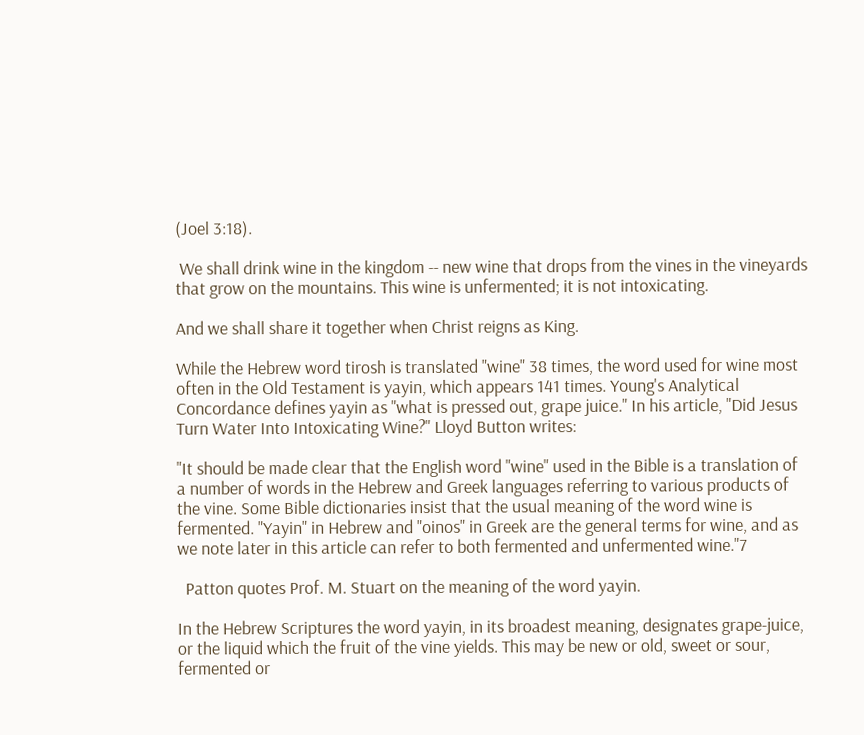(Joel 3:18).

 We shall drink wine in the kingdom -- new wine that drops from the vines in the vineyards that grow on the mountains. This wine is unfermented; it is not intoxicating.

And we shall share it together when Christ reigns as King.

While the Hebrew word tirosh is translated "wine" 38 times, the word used for wine most often in the Old Testament is yayin, which appears 141 times. Young's Analytical Concordance defines yayin as "what is pressed out, grape juice." In his article, "Did Jesus Turn Water Into Intoxicating Wine?" Lloyd Button writes:

"It should be made clear that the English word "wine" used in the Bible is a translation of a number of words in the Hebrew and Greek languages referring to various products of the vine. Some Bible dictionaries insist that the usual meaning of the word wine is fermented. "Yayin" in Hebrew and "oinos" in Greek are the general terms for wine, and as we note later in this article can refer to both fermented and unfermented wine."7

  Patton quotes Prof. M. Stuart on the meaning of the word yayin.

In the Hebrew Scriptures the word yayin, in its broadest meaning, designates grape-juice, or the liquid which the fruit of the vine yields. This may be new or old, sweet or sour, fermented or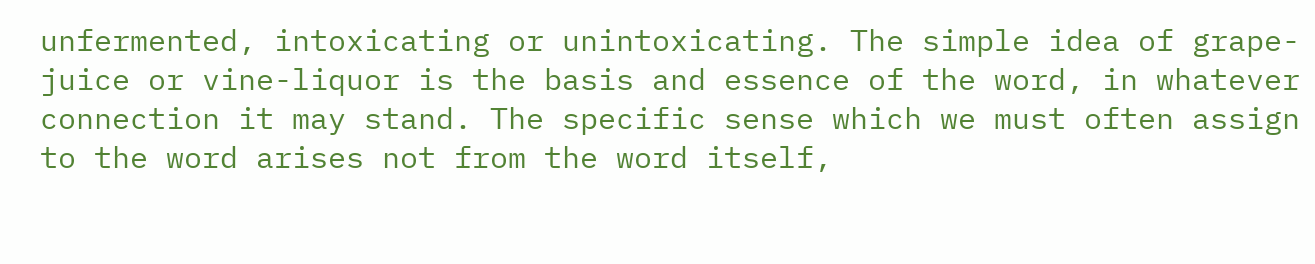unfermented, intoxicating or unintoxicating. The simple idea of grape-juice or vine-liquor is the basis and essence of the word, in whatever connection it may stand. The specific sense which we must often assign to the word arises not from the word itself,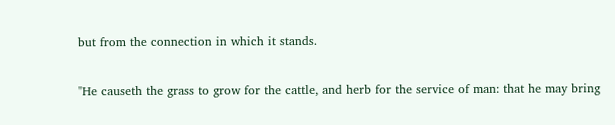but from the connection in which it stands.

"He causeth the grass to grow for the cattle, and herb for the service of man: that he may bring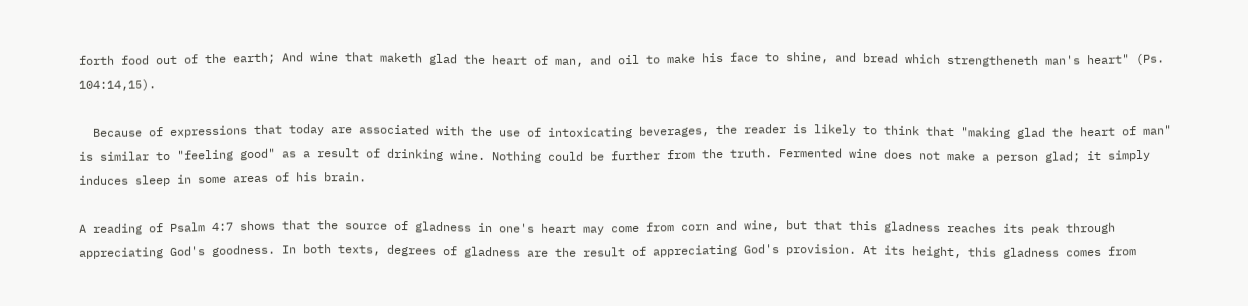forth food out of the earth; And wine that maketh glad the heart of man, and oil to make his face to shine, and bread which strengtheneth man's heart" (Ps. 104:14,15).

  Because of expressions that today are associated with the use of intoxicating beverages, the reader is likely to think that "making glad the heart of man" is similar to "feeling good" as a result of drinking wine. Nothing could be further from the truth. Fermented wine does not make a person glad; it simply induces sleep in some areas of his brain.

A reading of Psalm 4:7 shows that the source of gladness in one's heart may come from corn and wine, but that this gladness reaches its peak through appreciating God's goodness. In both texts, degrees of gladness are the result of appreciating God's provision. At its height, this gladness comes from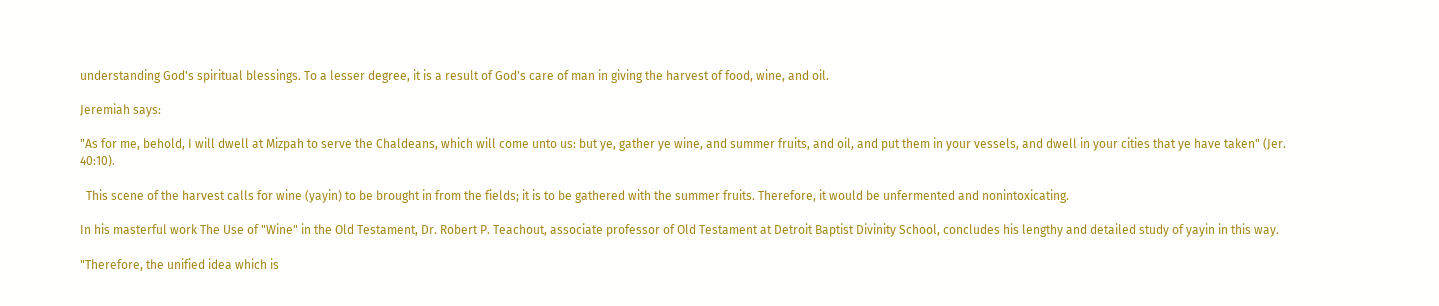understanding God's spiritual blessings. To a lesser degree, it is a result of God's care of man in giving the harvest of food, wine, and oil.

Jeremiah says:

"As for me, behold, I will dwell at Mizpah to serve the Chaldeans, which will come unto us: but ye, gather ye wine, and summer fruits, and oil, and put them in your vessels, and dwell in your cities that ye have taken" (Jer. 40:10).

  This scene of the harvest calls for wine (yayin) to be brought in from the fields; it is to be gathered with the summer fruits. Therefore, it would be unfermented and nonintoxicating.

In his masterful work The Use of "Wine" in the Old Testament, Dr. Robert P. Teachout, associate professor of Old Testament at Detroit Baptist Divinity School, concludes his lengthy and detailed study of yayin in this way.

"Therefore, the unified idea which is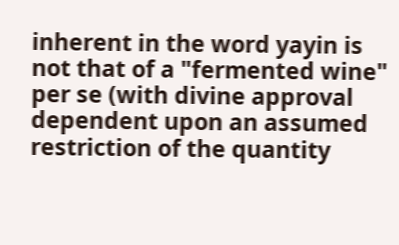inherent in the word yayin is not that of a "fermented wine" per se (with divine approval dependent upon an assumed restriction of the quantity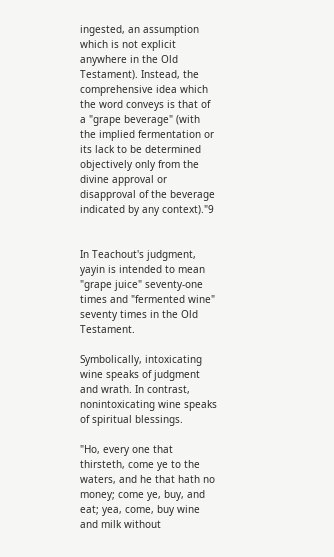ingested, an assumption which is not explicit anywhere in the Old Testament). Instead, the comprehensive idea which the word conveys is that of a "grape beverage" (with the implied fermentation or its lack to be determined objectively only from the divine approval or disapproval of the beverage indicated by any context)."9


In Teachout's judgment, yayin is intended to mean "grape juice" seventy-one times and "fermented wine" seventy times in the Old Testament.

Symbolically, intoxicating wine speaks of judgment and wrath. In contrast, nonintoxicating wine speaks of spiritual blessings.

"Ho, every one that thirsteth, come ye to the waters, and he that hath no money; come ye, buy, and eat; yea, come, buy wine and milk without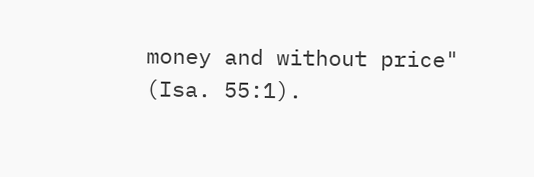money and without price" (Isa. 55:1).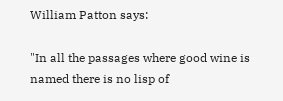William Patton says:

"In all the passages where good wine is named there is no lisp of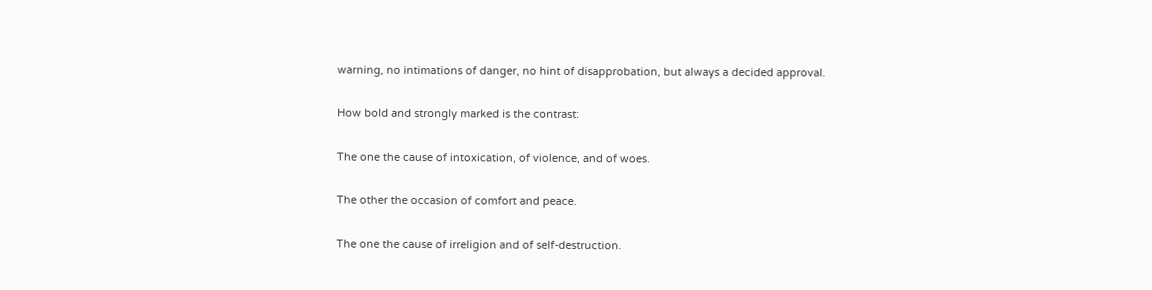warning, no intimations of danger, no hint of disapprobation, but always a decided approval.

How bold and strongly marked is the contrast:

The one the cause of intoxication, of violence, and of woes.

The other the occasion of comfort and peace.

The one the cause of irreligion and of self-destruction.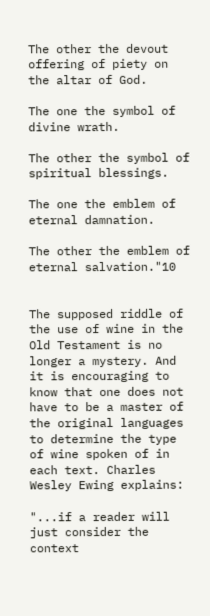The other the devout offering of piety on the altar of God.

The one the symbol of divine wrath.

The other the symbol of spiritual blessings.

The one the emblem of eternal damnation.

The other the emblem of eternal salvation."10


The supposed riddle of the use of wine in the Old Testament is no longer a mystery. And it is encouraging to know that one does not have to be a master of the original languages to determine the type of wine spoken of in each text. Charles Wesley Ewing explains:

"...if a reader will just consider the context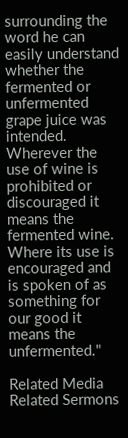surrounding the word he can easily understand whether the fermented or unfermented grape juice was intended. Wherever the use of wine is prohibited or discouraged it means the fermented wine. Where its use is encouraged and is spoken of as something for our good it means the unfermented."

Related Media
Related Sermons